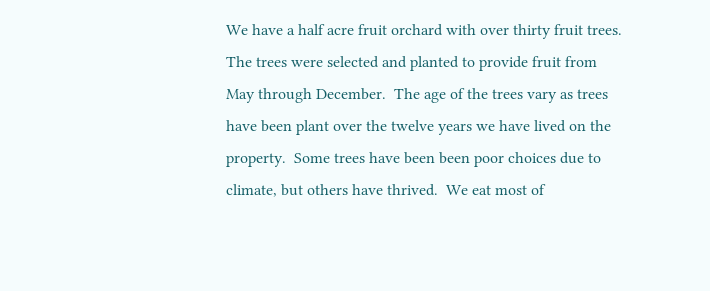We have a half acre fruit orchard with over thirty fruit trees.  The trees were selected and planted to provide fruit from May through December.  The age of the trees vary as trees have been plant over the twelve years we have lived on the property.  Some trees have been been poor choices due to climate, but others have thrived.  We eat most of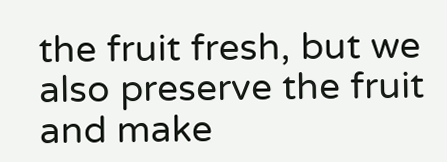the fruit fresh, but we also preserve the fruit and make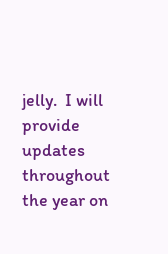jelly.  I will provide updates throughout the year on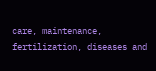care, maintenance, fertilization, diseases and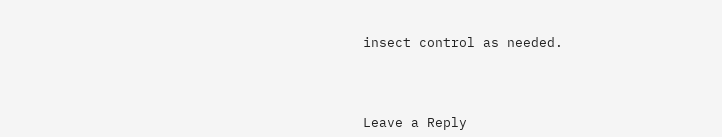insect control as needed.



Leave a Reply